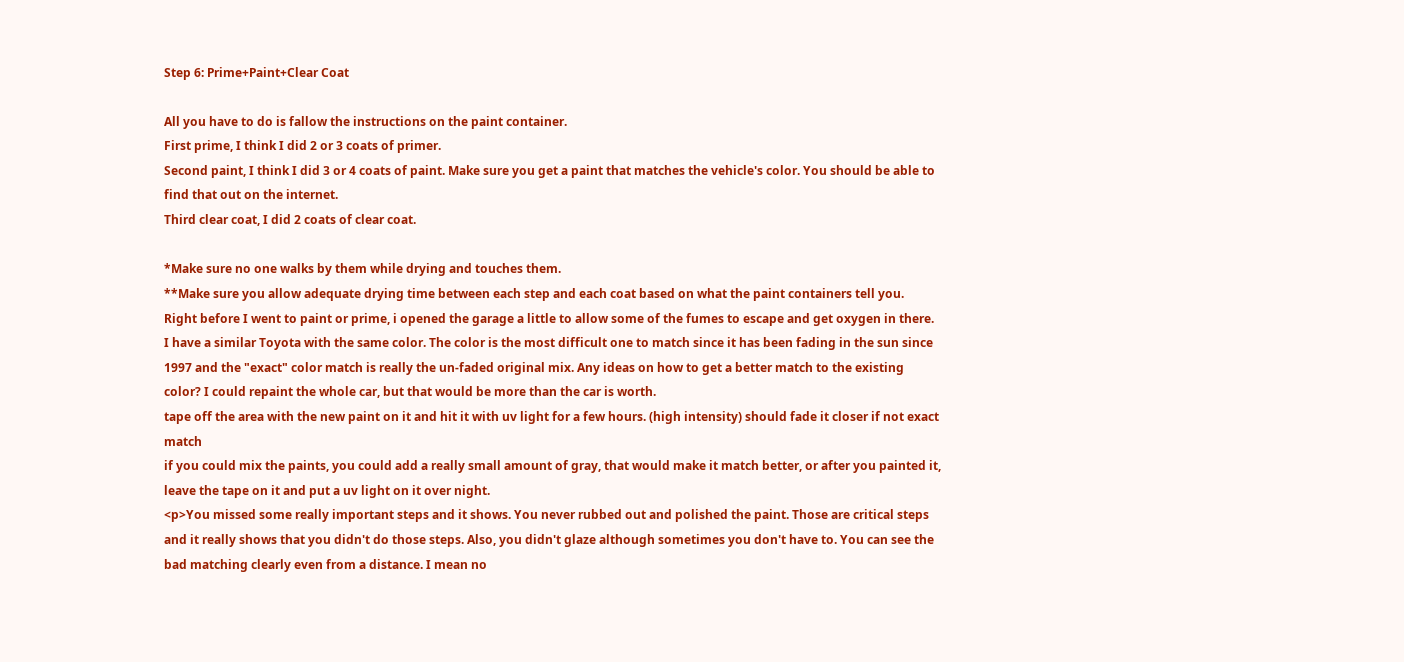Step 6: Prime+Paint+Clear Coat

All you have to do is fallow the instructions on the paint container.
First prime, I think I did 2 or 3 coats of primer.
Second paint, I think I did 3 or 4 coats of paint. Make sure you get a paint that matches the vehicle's color. You should be able to find that out on the internet.
Third clear coat, I did 2 coats of clear coat.

*Make sure no one walks by them while drying and touches them.
**Make sure you allow adequate drying time between each step and each coat based on what the paint containers tell you.
Right before I went to paint or prime, i opened the garage a little to allow some of the fumes to escape and get oxygen in there.
I have a similar Toyota with the same color. The color is the most difficult one to match since it has been fading in the sun since 1997 and the "exact" color match is really the un-faded original mix. Any ideas on how to get a better match to the existing color? I could repaint the whole car, but that would be more than the car is worth.
tape off the area with the new paint on it and hit it with uv light for a few hours. (high intensity) should fade it closer if not exact match
if you could mix the paints, you could add a really small amount of gray, that would make it match better, or after you painted it, leave the tape on it and put a uv light on it over night.
<p>You missed some really important steps and it shows. You never rubbed out and polished the paint. Those are critical steps and it really shows that you didn't do those steps. Also, you didn't glaze although sometimes you don't have to. You can see the bad matching clearly even from a distance. I mean no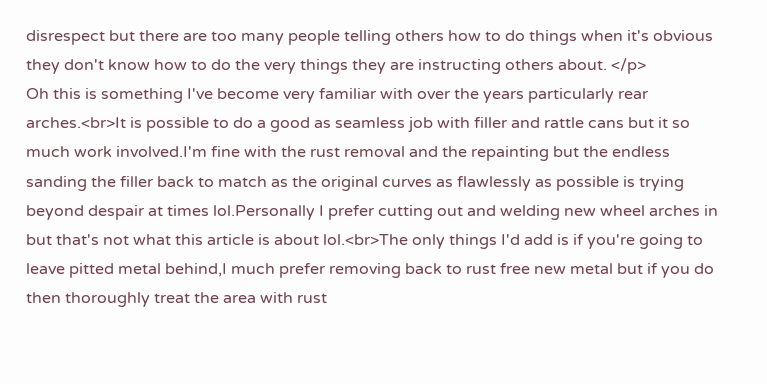disrespect but there are too many people telling others how to do things when it's obvious they don't know how to do the very things they are instructing others about. </p>
Oh this is something I've become very familiar with over the years particularly rear arches.<br>It is possible to do a good as seamless job with filler and rattle cans but it so much work involved.I'm fine with the rust removal and the repainting but the endless sanding the filler back to match as the original curves as flawlessly as possible is trying beyond despair at times lol.Personally I prefer cutting out and welding new wheel arches in but that's not what this article is about lol.<br>The only things I'd add is if you're going to leave pitted metal behind,I much prefer removing back to rust free new metal but if you do then thoroughly treat the area with rust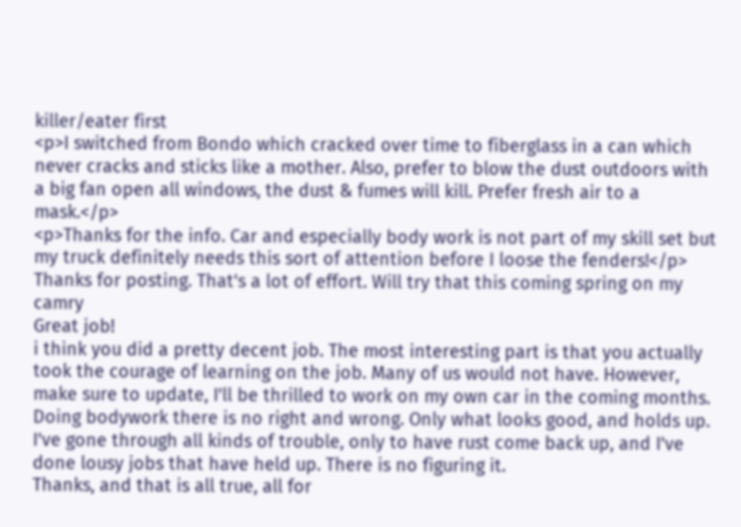killer/eater first
<p>I switched from Bondo which cracked over time to fiberglass in a can which never cracks and sticks like a mother. Also, prefer to blow the dust outdoors with a big fan open all windows, the dust & fumes will kill. Prefer fresh air to a mask.</p>
<p>Thanks for the info. Car and especially body work is not part of my skill set but my truck definitely needs this sort of attention before I loose the fenders!</p>
Thanks for posting. That's a lot of effort. Will try that this coming spring on my camry
Great job!
i think you did a pretty decent job. The most interesting part is that you actually took the courage of learning on the job. Many of us would not have. However, make sure to update, I'll be thrilled to work on my own car in the coming months.
Doing bodywork there is no right and wrong. Only what looks good, and holds up. I've gone through all kinds of trouble, only to have rust come back up, and I've done lousy jobs that have held up. There is no figuring it.
Thanks, and that is all true, all for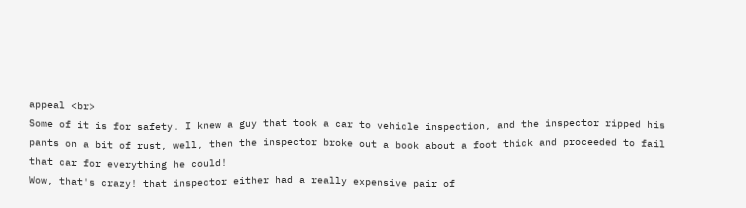appeal <br>
Some of it is for safety. I knew a guy that took a car to vehicle inspection, and the inspector ripped his pants on a bit of rust, well, then the inspector broke out a book about a foot thick and proceeded to fail that car for everything he could!
Wow, that's crazy! that inspector either had a really expensive pair of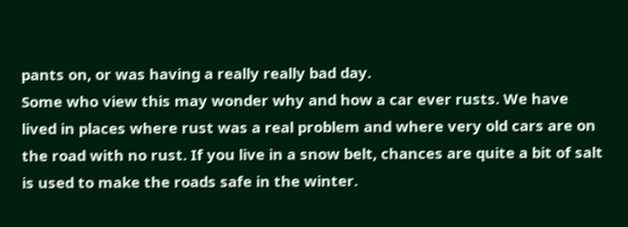pants on, or was having a really really bad day.
Some who view this may wonder why and how a car ever rusts. We have lived in places where rust was a real problem and where very old cars are on the road with no rust. If you live in a snow belt, chances are quite a bit of salt is used to make the roads safe in the winter.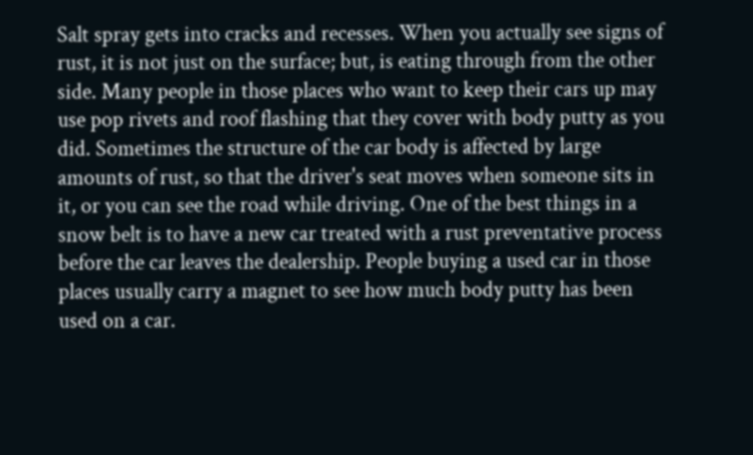Salt spray gets into cracks and recesses. When you actually see signs of rust, it is not just on the surface; but, is eating through from the other side. Many people in those places who want to keep their cars up may use pop rivets and roof flashing that they cover with body putty as you did. Sometimes the structure of the car body is affected by large amounts of rust, so that the driver's seat moves when someone sits in it, or you can see the road while driving. One of the best things in a snow belt is to have a new car treated with a rust preventative process before the car leaves the dealership. People buying a used car in those places usually carry a magnet to see how much body putty has been used on a car.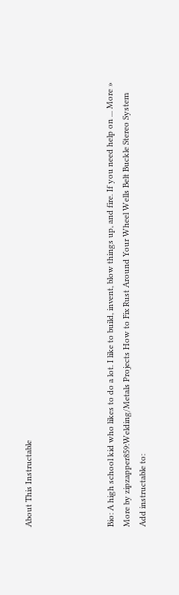About This Instructable




Bio: A high school kid who likes to do a lot. I like to build, invent, blow things up, and fire. If you need help on ... More »
More by zipzapper859:Welding/Metals Projects How to Fix Rust Around Your Wheel Wells Belt Buckle Stereo System
Add instructable to: